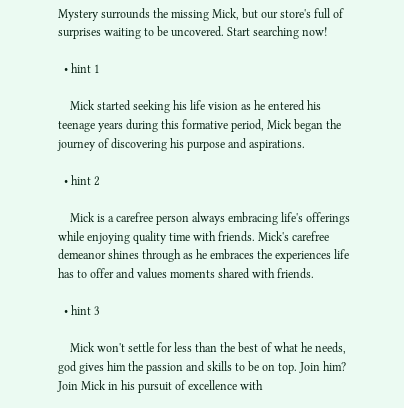Mystery surrounds the missing Mick, but our store's full of surprises waiting to be uncovered. Start searching now!

  • hint 1

    Mick started seeking his life vision as he entered his teenage years during this formative period, Mick began the journey of discovering his purpose and aspirations.

  • hint 2

    Mick is a carefree person always embracing life's offerings while enjoying quality time with friends. Mick's carefree demeanor shines through as he embraces the experiences life has to offer and values moments shared with friends.

  • hint 3

    Mick won't settle for less than the best of what he needs, god gives him the passion and skills to be on top. Join him? Join Mick in his pursuit of excellence with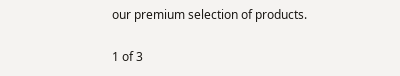our premium selection of products.

1 of 3